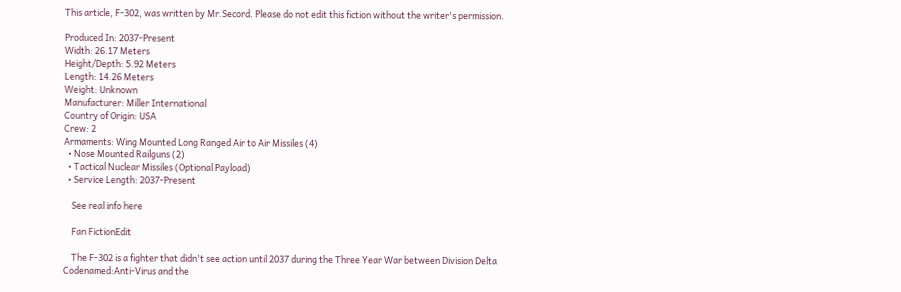This article, F-302, was written by Mr.Secord. Please do not edit this fiction without the writer's permission.

Produced In: 2037-Present
Width: 26.17 Meters
Height/Depth: 5.92 Meters
Length: 14.26 Meters
Weight: Unknown
Manufacturer: Miller International
Country of Origin: USA
Crew: 2
Armaments: Wing Mounted Long Ranged Air to Air Missiles (4)
  • Nose Mounted Railguns (2)
  • Tactical Nuclear Missiles (Optional Payload)
  • Service Length: 2037-Present

    See real info here

    Fan FictionEdit

    The F-302 is a fighter that didn't see action until 2037 during the Three Year War between Division Delta Codenamed:Anti-Virus and the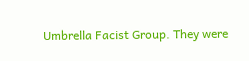Umbrella Facist Group. They were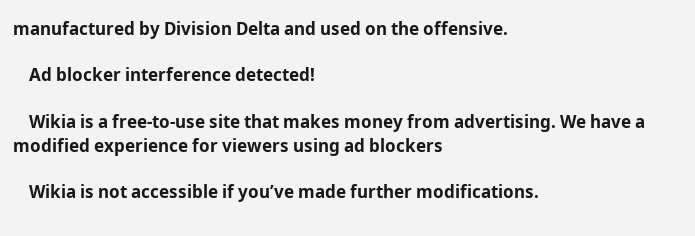manufactured by Division Delta and used on the offensive.

    Ad blocker interference detected!

    Wikia is a free-to-use site that makes money from advertising. We have a modified experience for viewers using ad blockers

    Wikia is not accessible if you’ve made further modifications.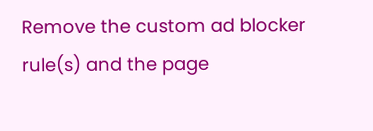Remove the custom ad blocker rule(s) and the page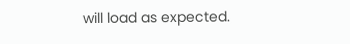will load as expected.